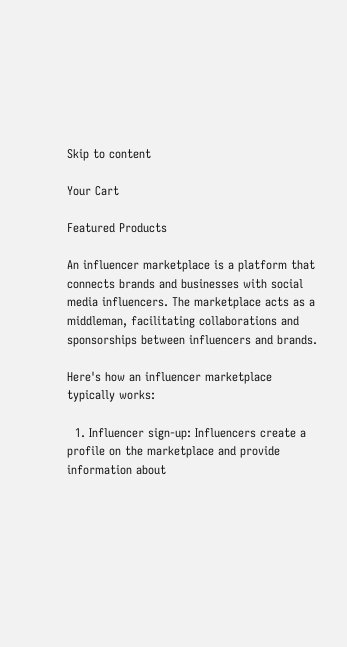Skip to content

Your Cart

Featured Products

An influencer marketplace is a platform that connects brands and businesses with social media influencers. The marketplace acts as a middleman, facilitating collaborations and sponsorships between influencers and brands.

Here's how an influencer marketplace typically works:

  1. Influencer sign-up: Influencers create a profile on the marketplace and provide information about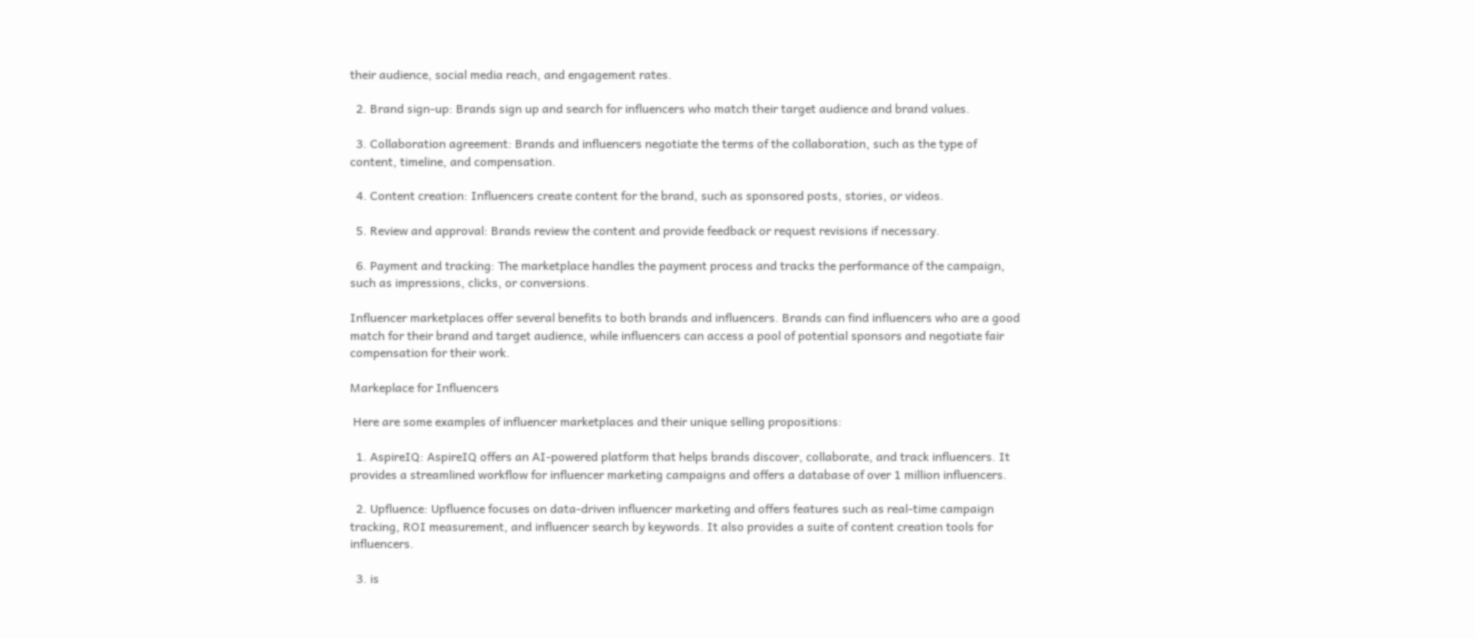their audience, social media reach, and engagement rates.

  2. Brand sign-up: Brands sign up and search for influencers who match their target audience and brand values.

  3. Collaboration agreement: Brands and influencers negotiate the terms of the collaboration, such as the type of content, timeline, and compensation.

  4. Content creation: Influencers create content for the brand, such as sponsored posts, stories, or videos.

  5. Review and approval: Brands review the content and provide feedback or request revisions if necessary.

  6. Payment and tracking: The marketplace handles the payment process and tracks the performance of the campaign, such as impressions, clicks, or conversions.

Influencer marketplaces offer several benefits to both brands and influencers. Brands can find influencers who are a good match for their brand and target audience, while influencers can access a pool of potential sponsors and negotiate fair compensation for their work.

Markeplace for Influencers

 Here are some examples of influencer marketplaces and their unique selling propositions:

  1. AspireIQ: AspireIQ offers an AI-powered platform that helps brands discover, collaborate, and track influencers. It provides a streamlined workflow for influencer marketing campaigns and offers a database of over 1 million influencers.

  2. Upfluence: Upfluence focuses on data-driven influencer marketing and offers features such as real-time campaign tracking, ROI measurement, and influencer search by keywords. It also provides a suite of content creation tools for influencers.

  3. is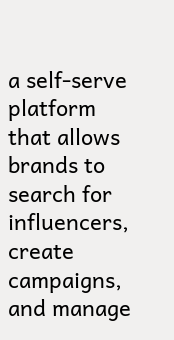a self-serve platform that allows brands to search for influencers, create campaigns, and manage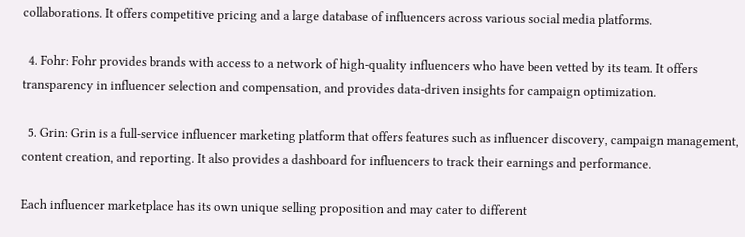collaborations. It offers competitive pricing and a large database of influencers across various social media platforms.

  4. Fohr: Fohr provides brands with access to a network of high-quality influencers who have been vetted by its team. It offers transparency in influencer selection and compensation, and provides data-driven insights for campaign optimization.

  5. Grin: Grin is a full-service influencer marketing platform that offers features such as influencer discovery, campaign management, content creation, and reporting. It also provides a dashboard for influencers to track their earnings and performance.

Each influencer marketplace has its own unique selling proposition and may cater to different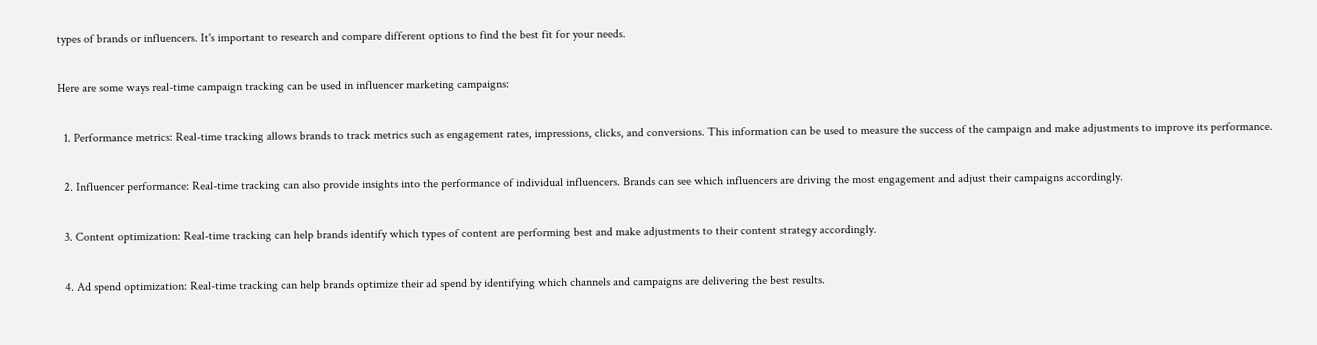types of brands or influencers. It's important to research and compare different options to find the best fit for your needs.

Here are some ways real-time campaign tracking can be used in influencer marketing campaigns:

  1. Performance metrics: Real-time tracking allows brands to track metrics such as engagement rates, impressions, clicks, and conversions. This information can be used to measure the success of the campaign and make adjustments to improve its performance.

  2. Influencer performance: Real-time tracking can also provide insights into the performance of individual influencers. Brands can see which influencers are driving the most engagement and adjust their campaigns accordingly.

  3. Content optimization: Real-time tracking can help brands identify which types of content are performing best and make adjustments to their content strategy accordingly.

  4. Ad spend optimization: Real-time tracking can help brands optimize their ad spend by identifying which channels and campaigns are delivering the best results.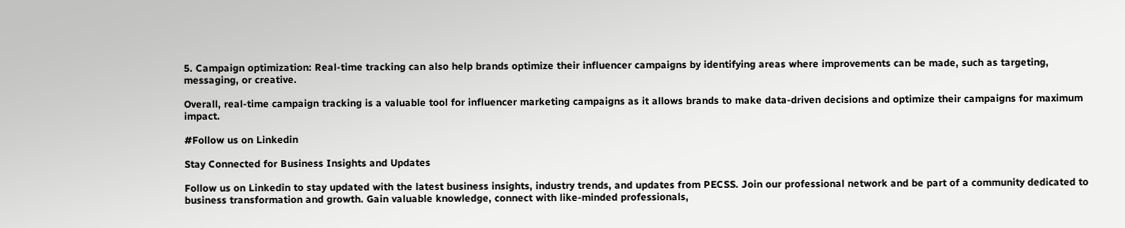5. Campaign optimization: Real-time tracking can also help brands optimize their influencer campaigns by identifying areas where improvements can be made, such as targeting, messaging, or creative.

Overall, real-time campaign tracking is a valuable tool for influencer marketing campaigns as it allows brands to make data-driven decisions and optimize their campaigns for maximum impact.

#Follow us on Linkedin

Stay Connected for Business Insights and Updates

Follow us on Linkedin to stay updated with the latest business insights, industry trends, and updates from PECSS. Join our professional network and be part of a community dedicated to business transformation and growth. Gain valuable knowledge, connect with like-minded professionals,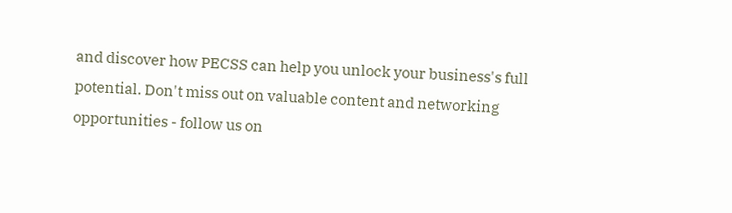and discover how PECSS can help you unlock your business's full potential. Don't miss out on valuable content and networking opportunities - follow us on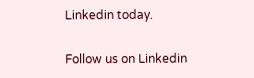Linkedin today.

Follow us on Linkedin